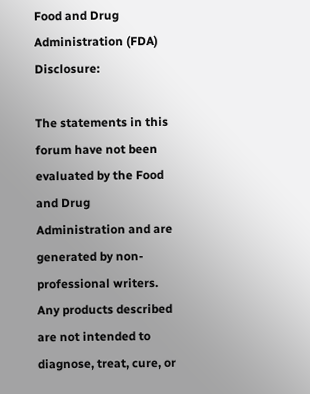Food and Drug Administration (FDA) Disclosure:

The statements in this forum have not been evaluated by the Food and Drug Administration and are generated by non-professional writers. Any products described are not intended to diagnose, treat, cure, or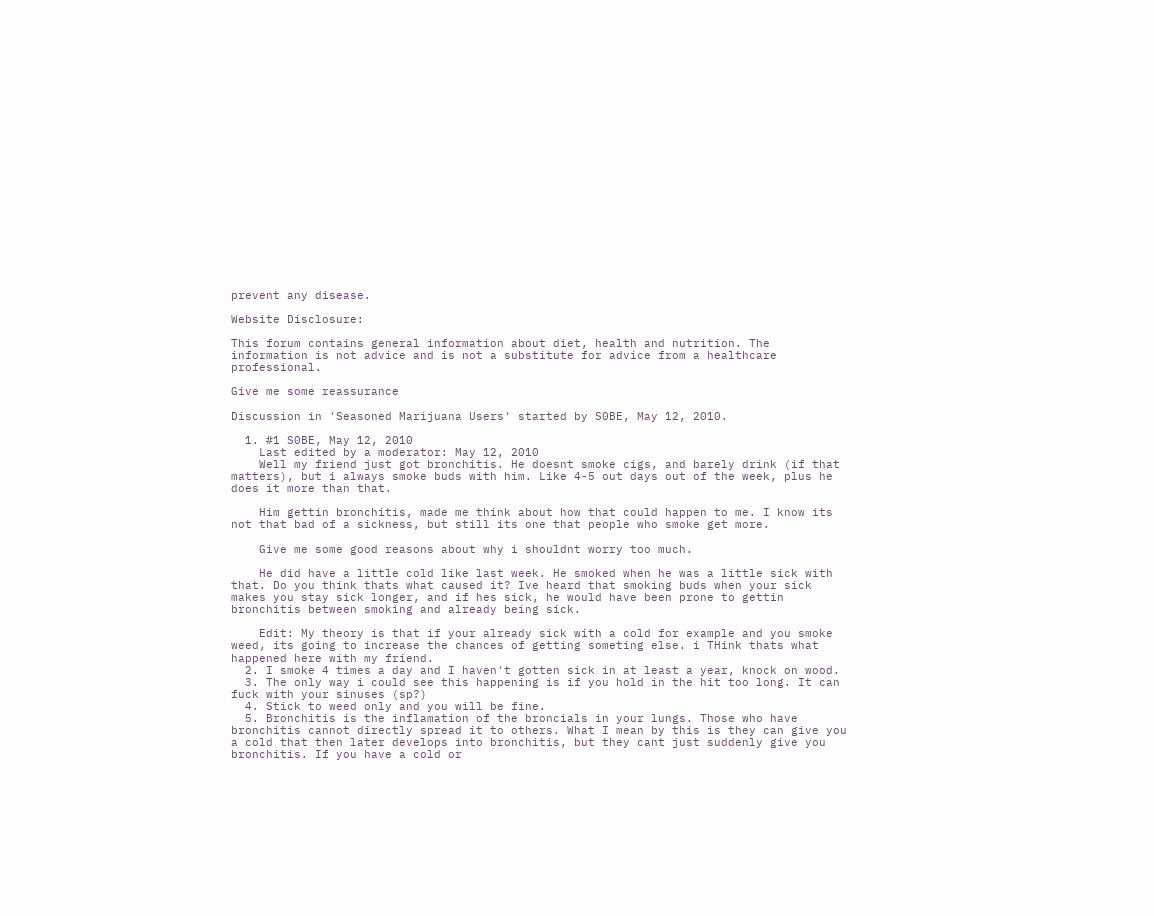prevent any disease.

Website Disclosure:

This forum contains general information about diet, health and nutrition. The information is not advice and is not a substitute for advice from a healthcare professional.

Give me some reassurance

Discussion in 'Seasoned Marijuana Users' started by S0BE, May 12, 2010.

  1. #1 S0BE, May 12, 2010
    Last edited by a moderator: May 12, 2010
    Well my friend just got bronchitis. He doesnt smoke cigs, and barely drink (if that matters), but i always smoke buds with him. Like 4-5 out days out of the week, plus he does it more than that.

    Him gettin bronchitis, made me think about how that could happen to me. I know its not that bad of a sickness, but still its one that people who smoke get more.

    Give me some good reasons about why i shouldnt worry too much.

    He did have a little cold like last week. He smoked when he was a little sick with that. Do you think thats what caused it? Ive heard that smoking buds when your sick makes you stay sick longer, and if hes sick, he would have been prone to gettin bronchitis between smoking and already being sick.

    Edit: My theory is that if your already sick with a cold for example and you smoke weed, its going to increase the chances of getting someting else. i THink thats what happened here with my friend.
  2. I smoke 4 times a day and I haven't gotten sick in at least a year, knock on wood.
  3. The only way i could see this happening is if you hold in the hit too long. It can fuck with your sinuses (sp?)
  4. Stick to weed only and you will be fine.
  5. Bronchitis is the inflamation of the broncials in your lungs. Those who have bronchitis cannot directly spread it to others. What I mean by this is they can give you a cold that then later develops into bronchitis, but they cant just suddenly give you bronchitis. If you have a cold or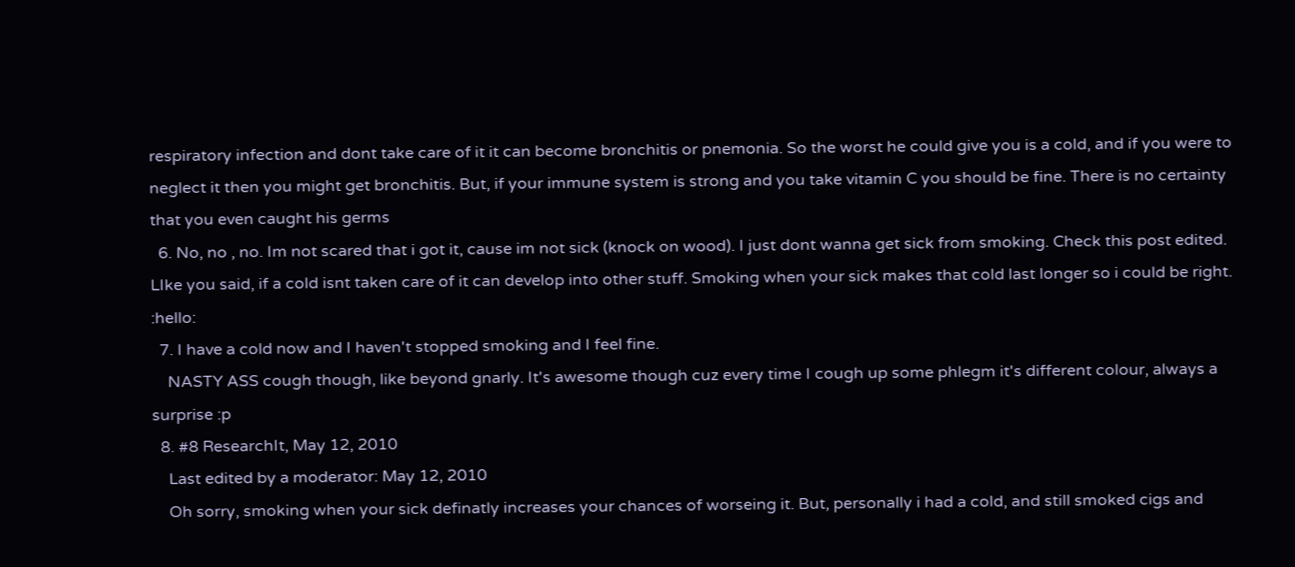respiratory infection and dont take care of it it can become bronchitis or pnemonia. So the worst he could give you is a cold, and if you were to neglect it then you might get bronchitis. But, if your immune system is strong and you take vitamin C you should be fine. There is no certainty that you even caught his germs
  6. No, no , no. Im not scared that i got it, cause im not sick (knock on wood). I just dont wanna get sick from smoking. Check this post edited. LIke you said, if a cold isnt taken care of it can develop into other stuff. Smoking when your sick makes that cold last longer so i could be right. :hello:
  7. I have a cold now and I haven't stopped smoking and I feel fine.
    NASTY ASS cough though, like beyond gnarly. It's awesome though cuz every time I cough up some phlegm it's different colour, always a surprise :p
  8. #8 ResearchIt, May 12, 2010
    Last edited by a moderator: May 12, 2010
    Oh sorry, smoking when your sick definatly increases your chances of worseing it. But, personally i had a cold, and still smoked cigs and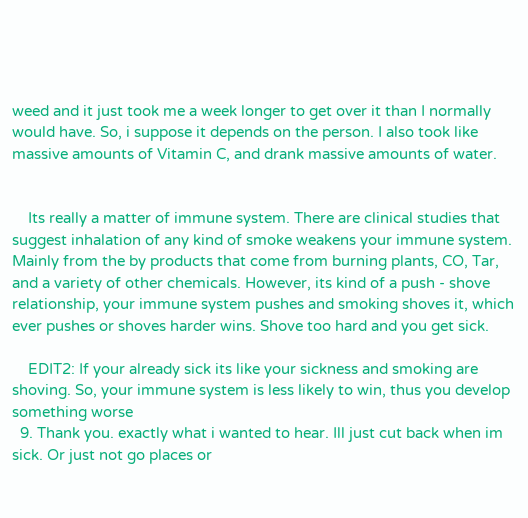weed and it just took me a week longer to get over it than I normally would have. So, i suppose it depends on the person. I also took like massive amounts of Vitamin C, and drank massive amounts of water.


    Its really a matter of immune system. There are clinical studies that suggest inhalation of any kind of smoke weakens your immune system. Mainly from the by products that come from burning plants, CO, Tar, and a variety of other chemicals. However, its kind of a push - shove relationship, your immune system pushes and smoking shoves it, which ever pushes or shoves harder wins. Shove too hard and you get sick.

    EDIT2: If your already sick its like your sickness and smoking are shoving. So, your immune system is less likely to win, thus you develop something worse
  9. Thank you. exactly what i wanted to hear. Ill just cut back when im sick. Or just not go places or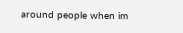around people when im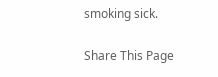smoking sick.

Share This Page